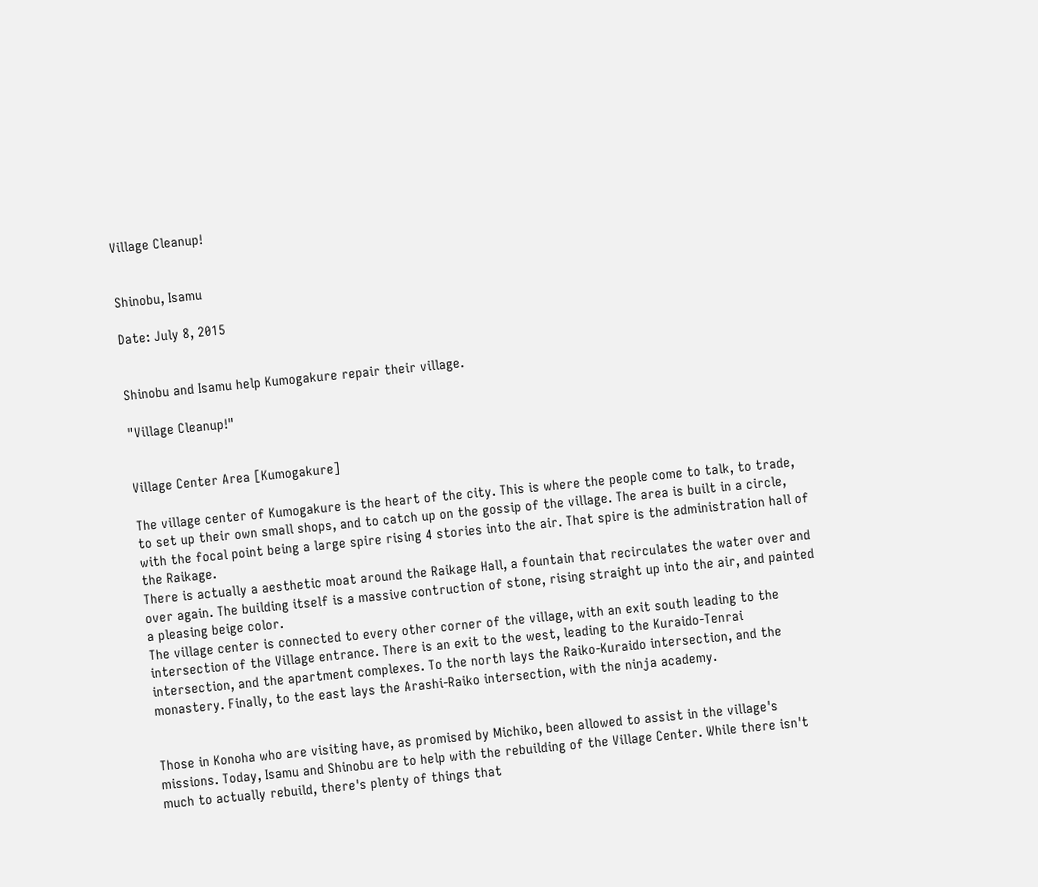Village Cleanup!


Shinobu, Isamu

Date: July 8, 2015


Shinobu and Isamu help Kumogakure repair their village.

"Village Cleanup!"


Village Center Area [Kumogakure]

The village center of Kumogakure is the heart of the city. This is where the people come to talk, to trade, to set up their own small shops, and to catch up on the gossip of the village. The area is built in a circle, with the focal point being a large spire rising 4 stories into the air. That spire is the administration hall of the Raikage.
There is actually a aesthetic moat around the Raikage Hall, a fountain that recirculates the water over and over again. The building itself is a massive contruction of stone, rising straight up into the air, and painted a pleasing beige color.
The village center is connected to every other corner of the village, with an exit south leading to the intersection of the Village entrance. There is an exit to the west, leading to the Kuraido-Tenrai intersection, and the apartment complexes. To the north lays the Raiko-Kuraido intersection, and the monastery. Finally, to the east lays the Arashi-Raiko intersection, with the ninja academy.


Those in Konoha who are visiting have, as promised by Michiko, been allowed to assist in the village's missions. Today, Isamu and Shinobu are to help with the rebuilding of the Village Center. While there isn't much to actually rebuild, there's plenty of things that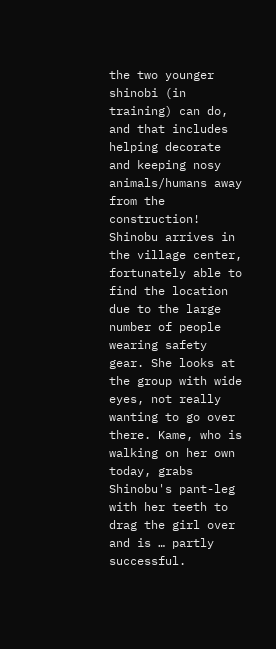the two younger shinobi (in training) can do, and that includes helping decorate and keeping nosy animals/humans away from the construction!
Shinobu arrives in the village center, fortunately able to find the location due to the large number of people wearing safety gear. She looks at the group with wide eyes, not really wanting to go over there. Kame, who is walking on her own today, grabs Shinobu's pant-leg with her teeth to drag the girl over and is … partly successful.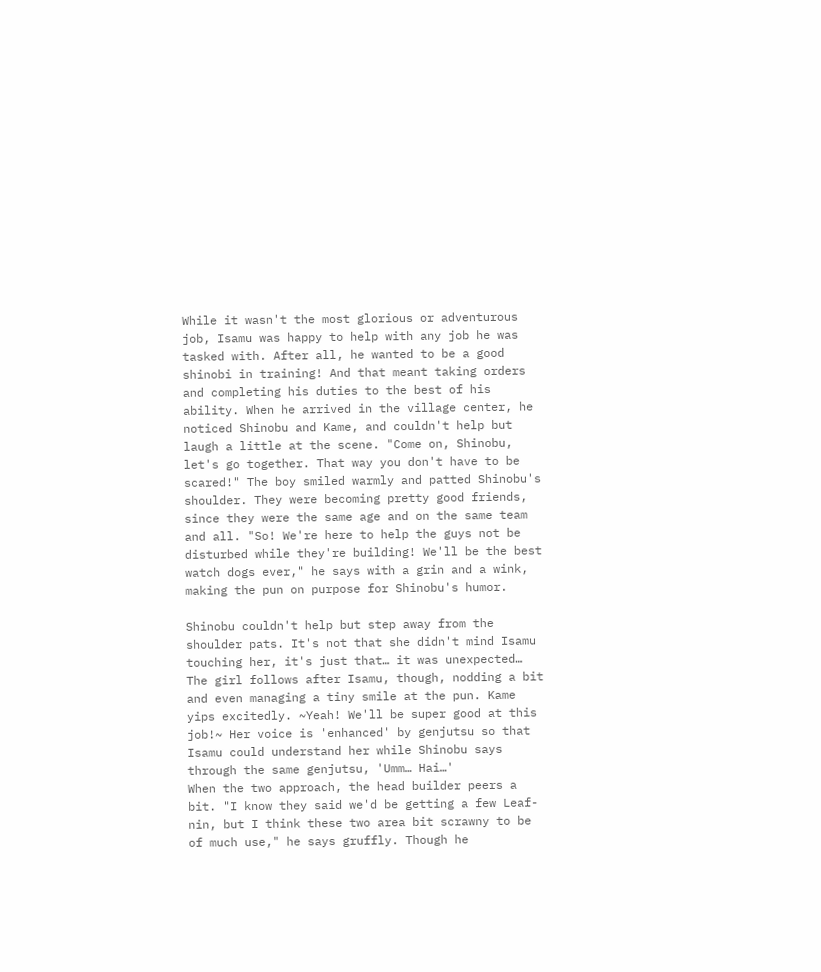While it wasn't the most glorious or adventurous job, Isamu was happy to help with any job he was tasked with. After all, he wanted to be a good shinobi in training! And that meant taking orders and completing his duties to the best of his ability. When he arrived in the village center, he noticed Shinobu and Kame, and couldn't help but laugh a little at the scene. "Come on, Shinobu, let's go together. That way you don't have to be scared!" The boy smiled warmly and patted Shinobu's shoulder. They were becoming pretty good friends, since they were the same age and on the same team and all. "So! We're here to help the guys not be disturbed while they're building! We'll be the best watch dogs ever," he says with a grin and a wink, making the pun on purpose for Shinobu's humor.

Shinobu couldn't help but step away from the shoulder pats. It's not that she didn't mind Isamu touching her, it's just that… it was unexpected… The girl follows after Isamu, though, nodding a bit and even managing a tiny smile at the pun. Kame yips excitedly. ~Yeah! We'll be super good at this job!~ Her voice is 'enhanced' by genjutsu so that Isamu could understand her while Shinobu says through the same genjutsu, 'Umm… Hai…'
When the two approach, the head builder peers a bit. "I know they said we'd be getting a few Leaf-nin, but I think these two area bit scrawny to be of much use," he says gruffly. Though he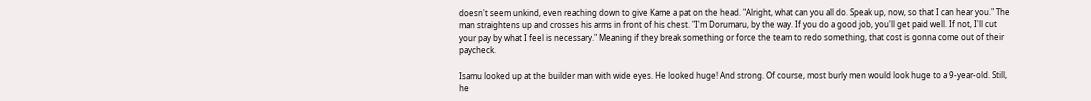doesn't seem unkind, even reaching down to give Kame a pat on the head. "Alright, what can you all do. Speak up, now, so that I can hear you." The man straightens up and crosses his arms in front of his chest. "I'm Dorumaru, by the way. If you do a good job, you'll get paid well. If not, I'll cut your pay by what I feel is necessary." Meaning if they break something or force the team to redo something, that cost is gonna come out of their paycheck.

Isamu looked up at the builder man with wide eyes. He looked huge! And strong. Of course, most burly men would look huge to a 9-year-old. Still, he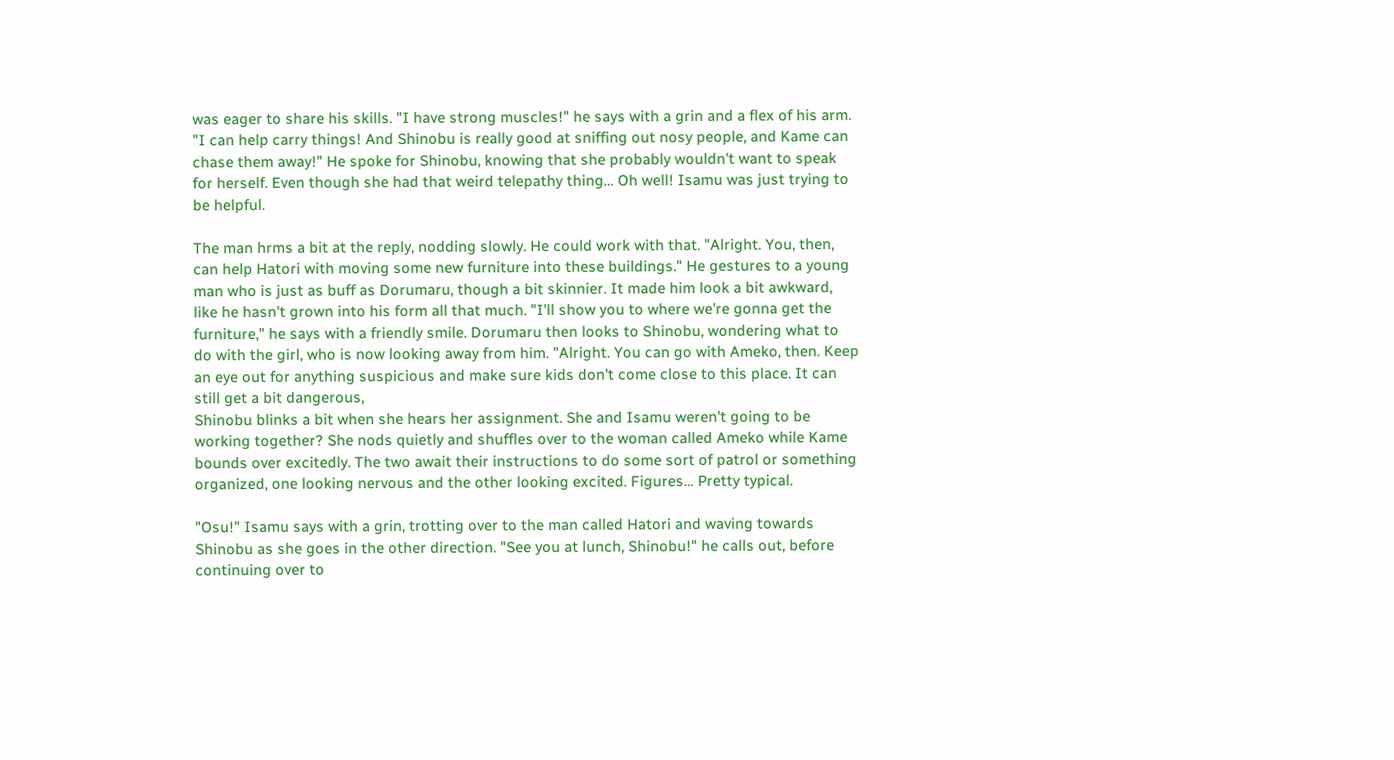was eager to share his skills. "I have strong muscles!" he says with a grin and a flex of his arm. "I can help carry things! And Shinobu is really good at sniffing out nosy people, and Kame can chase them away!" He spoke for Shinobu, knowing that she probably wouldn't want to speak for herself. Even though she had that weird telepathy thing… Oh well! Isamu was just trying to be helpful.

The man hrms a bit at the reply, nodding slowly. He could work with that. "Alright. You, then, can help Hatori with moving some new furniture into these buildings." He gestures to a young man who is just as buff as Dorumaru, though a bit skinnier. It made him look a bit awkward, like he hasn't grown into his form all that much. "I'll show you to where we're gonna get the furniture," he says with a friendly smile. Dorumaru then looks to Shinobu, wondering what to do with the girl, who is now looking away from him. "Alright. You can go with Ameko, then. Keep an eye out for anything suspicious and make sure kids don't come close to this place. It can still get a bit dangerous,
Shinobu blinks a bit when she hears her assignment. She and Isamu weren't going to be working together? She nods quietly and shuffles over to the woman called Ameko while Kame bounds over excitedly. The two await their instructions to do some sort of patrol or something organized, one looking nervous and the other looking excited. Figures… Pretty typical.

"Osu!" Isamu says with a grin, trotting over to the man called Hatori and waving towards Shinobu as she goes in the other direction. "See you at lunch, Shinobu!" he calls out, before continuing over to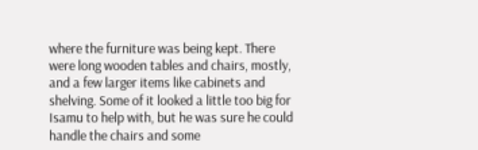where the furniture was being kept. There were long wooden tables and chairs, mostly, and a few larger items like cabinets and shelving. Some of it looked a little too big for Isamu to help with, but he was sure he could handle the chairs and some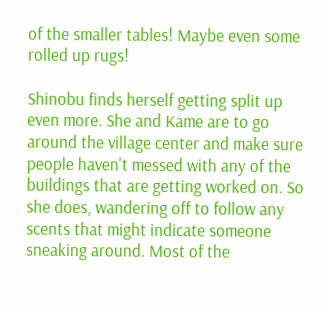of the smaller tables! Maybe even some rolled up rugs!

Shinobu finds herself getting split up even more. She and Kame are to go around the village center and make sure people haven't messed with any of the buildings that are getting worked on. So she does, wandering off to follow any scents that might indicate someone sneaking around. Most of the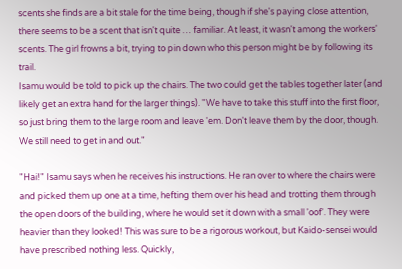scents she finds are a bit stale for the time being, though if she's paying close attention, there seems to be a scent that isn't quite … familiar. At least, it wasn't among the workers' scents. The girl frowns a bit, trying to pin down who this person might be by following its trail.
Isamu would be told to pick up the chairs. The two could get the tables together later (and likely get an extra hand for the larger things). "We have to take this stuff into the first floor, so just bring them to the large room and leave 'em. Don't leave them by the door, though. We still need to get in and out."

"Hai!" Isamu says when he receives his instructions. He ran over to where the chairs were and picked them up one at a time, hefting them over his head and trotting them through the open doors of the building, where he would set it down with a small 'oof'. They were heavier than they looked! This was sure to be a rigorous workout, but Kaido-sensei would have prescribed nothing less. Quickly,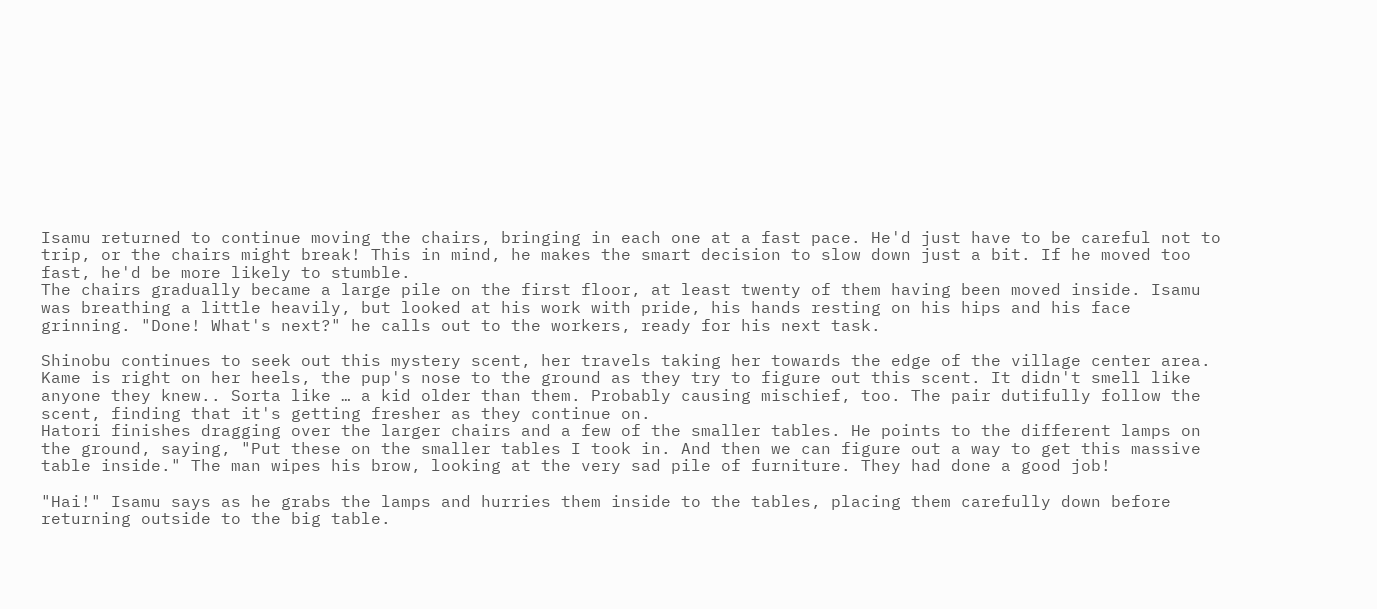Isamu returned to continue moving the chairs, bringing in each one at a fast pace. He'd just have to be careful not to trip, or the chairs might break! This in mind, he makes the smart decision to slow down just a bit. If he moved too fast, he'd be more likely to stumble.
The chairs gradually became a large pile on the first floor, at least twenty of them having been moved inside. Isamu was breathing a little heavily, but looked at his work with pride, his hands resting on his hips and his face grinning. "Done! What's next?" he calls out to the workers, ready for his next task.

Shinobu continues to seek out this mystery scent, her travels taking her towards the edge of the village center area. Kame is right on her heels, the pup's nose to the ground as they try to figure out this scent. It didn't smell like anyone they knew.. Sorta like … a kid older than them. Probably causing mischief, too. The pair dutifully follow the scent, finding that it's getting fresher as they continue on.
Hatori finishes dragging over the larger chairs and a few of the smaller tables. He points to the different lamps on the ground, saying, "Put these on the smaller tables I took in. And then we can figure out a way to get this massive table inside." The man wipes his brow, looking at the very sad pile of furniture. They had done a good job!

"Hai!" Isamu says as he grabs the lamps and hurries them inside to the tables, placing them carefully down before returning outside to the big table.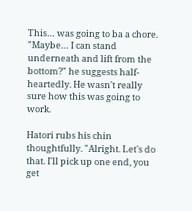This… was going to ba a chore. "Maybe… I can stand underneath and lift from the bottom?" he suggests half-heartedly. He wasn't really sure how this was going to work.

Hatori rubs his chin thoughtfully. "Alright. Let's do that. I'll pick up one end, you get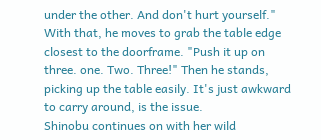under the other. And don't hurt yourself." With that, he moves to grab the table edge closest to the doorframe. "Push it up on three. one. Two. Three!" Then he stands, picking up the table easily. It's just awkward to carry around, is the issue.
Shinobu continues on with her wild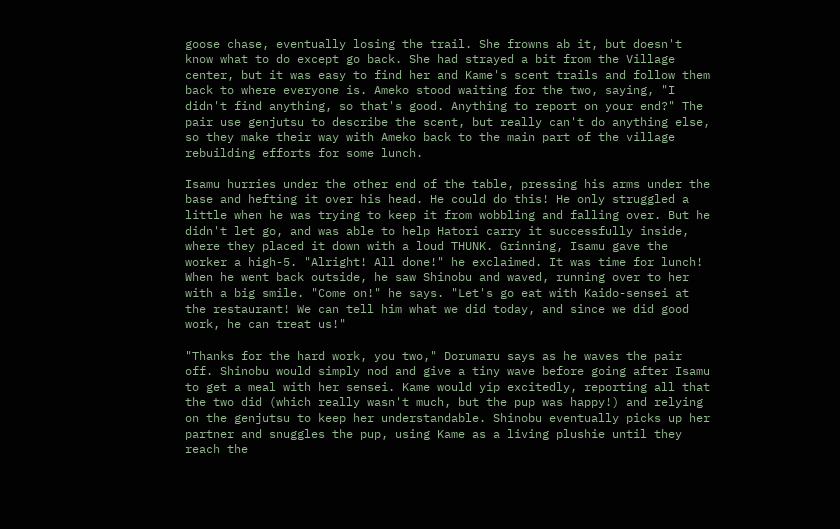goose chase, eventually losing the trail. She frowns ab it, but doesn't know what to do except go back. She had strayed a bit from the Village center, but it was easy to find her and Kame's scent trails and follow them back to where everyone is. Ameko stood waiting for the two, saying, "I didn't find anything, so that's good. Anything to report on your end?" The pair use genjutsu to describe the scent, but really can't do anything else, so they make their way with Ameko back to the main part of the village rebuilding efforts for some lunch.

Isamu hurries under the other end of the table, pressing his arms under the base and hefting it over his head. He could do this! He only struggled a little when he was trying to keep it from wobbling and falling over. But he didn't let go, and was able to help Hatori carry it successfully inside, where they placed it down with a loud THUNK. Grinning, Isamu gave the worker a high-5. "Alright! All done!" he exclaimed. It was time for lunch! When he went back outside, he saw Shinobu and waved, running over to her with a big smile. "Come on!" he says. "Let's go eat with Kaido-sensei at the restaurant! We can tell him what we did today, and since we did good work, he can treat us!"

"Thanks for the hard work, you two," Dorumaru says as he waves the pair off. Shinobu would simply nod and give a tiny wave before going after Isamu to get a meal with her sensei. Kame would yip excitedly, reporting all that the two did (which really wasn't much, but the pup was happy!) and relying on the genjutsu to keep her understandable. Shinobu eventually picks up her partner and snuggles the pup, using Kame as a living plushie until they reach the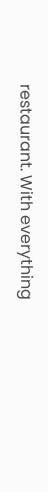restaurant. With everything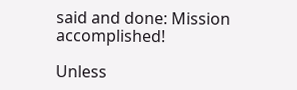said and done: Mission accomplished!

Unless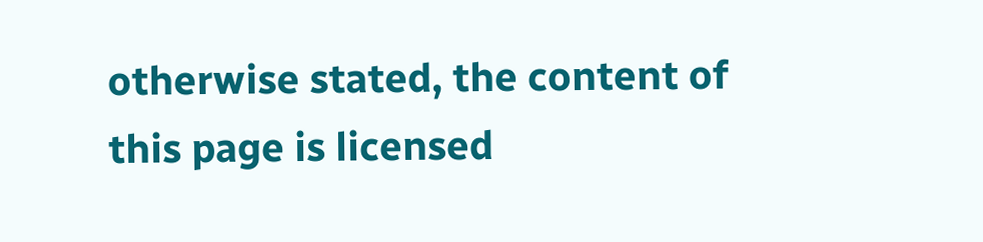otherwise stated, the content of this page is licensed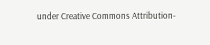under Creative Commons Attribution-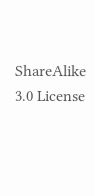ShareAlike 3.0 License